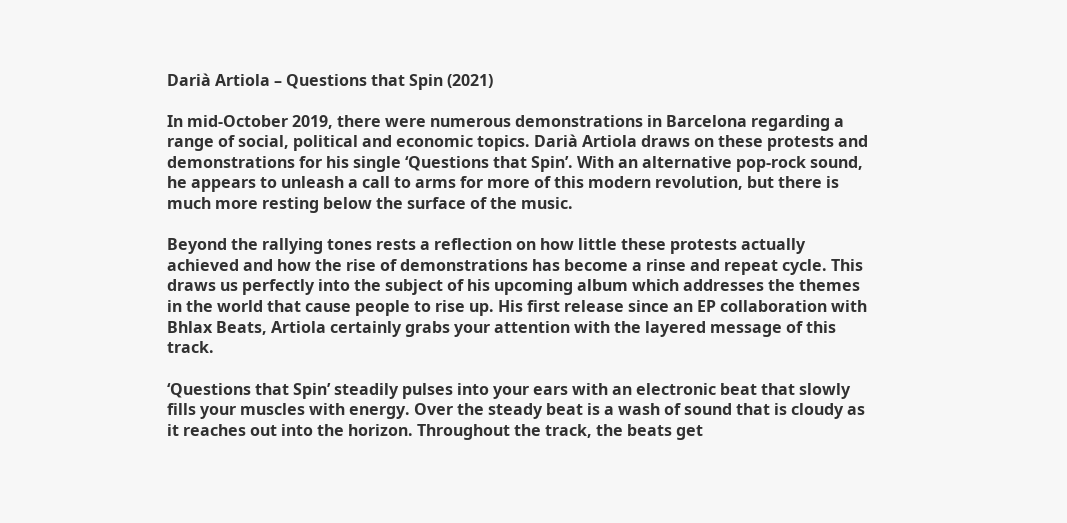Darià Artiola – Questions that Spin (2021)

In mid-October 2019, there were numerous demonstrations in Barcelona regarding a range of social, political and economic topics. Darià Artiola draws on these protests and demonstrations for his single ‘Questions that Spin’. With an alternative pop-rock sound, he appears to unleash a call to arms for more of this modern revolution, but there is much more resting below the surface of the music.

Beyond the rallying tones rests a reflection on how little these protests actually achieved and how the rise of demonstrations has become a rinse and repeat cycle. This draws us perfectly into the subject of his upcoming album which addresses the themes in the world that cause people to rise up. His first release since an EP collaboration with Bhlax Beats, Artiola certainly grabs your attention with the layered message of this track.

‘Questions that Spin’ steadily pulses into your ears with an electronic beat that slowly fills your muscles with energy. Over the steady beat is a wash of sound that is cloudy as it reaches out into the horizon. Throughout the track, the beats get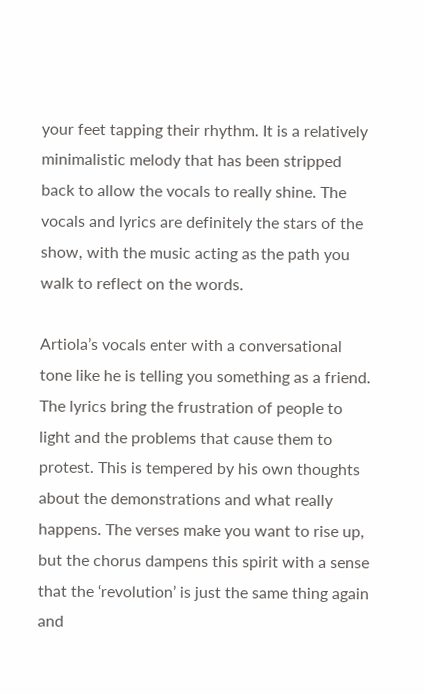your feet tapping their rhythm. It is a relatively minimalistic melody that has been stripped back to allow the vocals to really shine. The vocals and lyrics are definitely the stars of the show, with the music acting as the path you walk to reflect on the words.

Artiola’s vocals enter with a conversational tone like he is telling you something as a friend. The lyrics bring the frustration of people to light and the problems that cause them to protest. This is tempered by his own thoughts about the demonstrations and what really happens. The verses make you want to rise up, but the chorus dampens this spirit with a sense that the ‘revolution’ is just the same thing again and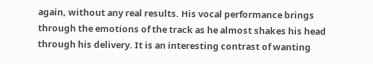again, without any real results. His vocal performance brings through the emotions of the track as he almost shakes his head through his delivery. It is an interesting contrast of wanting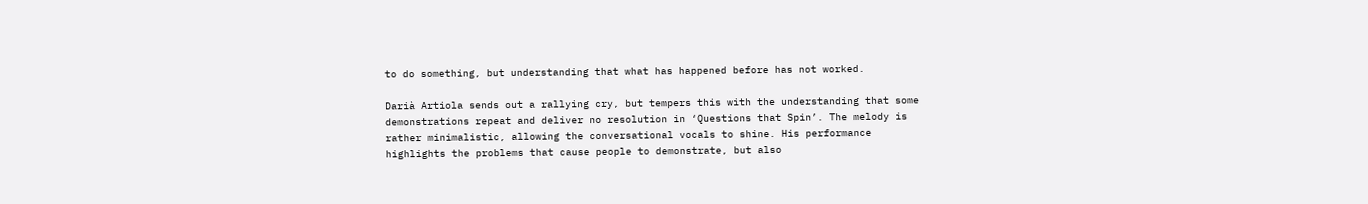to do something, but understanding that what has happened before has not worked.

Darià Artiola sends out a rallying cry, but tempers this with the understanding that some demonstrations repeat and deliver no resolution in ‘Questions that Spin’. The melody is rather minimalistic, allowing the conversational vocals to shine. His performance highlights the problems that cause people to demonstrate, but also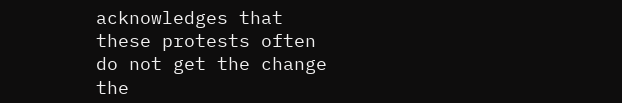acknowledges that these protests often do not get the change the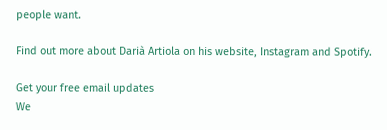people want.

Find out more about Darià Artiola on his website, Instagram and Spotify.

Get your free email updates
We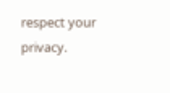respect your privacy.